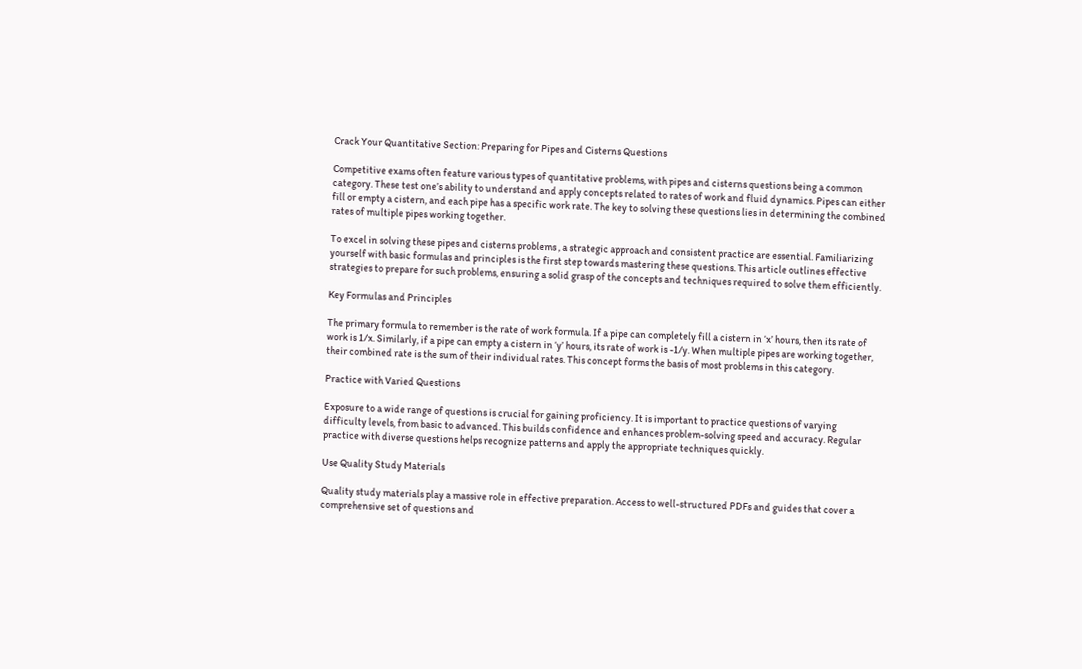Crack Your Quantitative Section: Preparing for Pipes and Cisterns Questions

Competitive exams often feature various types of quantitative problems, with pipes and cisterns questions being a common category. These test one’s ability to understand and apply concepts related to rates of work and fluid dynamics. Pipes can either fill or empty a cistern, and each pipe has a specific work rate. The key to solving these questions lies in determining the combined rates of multiple pipes working together.

To excel in solving these pipes and cisterns problems , a strategic approach and consistent practice are essential. Familiarizing yourself with basic formulas and principles is the first step towards mastering these questions. This article outlines effective strategies to prepare for such problems, ensuring a solid grasp of the concepts and techniques required to solve them efficiently.

Key Formulas and Principles

The primary formula to remember is the rate of work formula. If a pipe can completely fill a cistern in ‘x’ hours, then its rate of work is 1/x. Similarly, if a pipe can empty a cistern in ‘y’ hours, its rate of work is -1/y. When multiple pipes are working together, their combined rate is the sum of their individual rates. This concept forms the basis of most problems in this category.

Practice with Varied Questions

Exposure to a wide range of questions is crucial for gaining proficiency. It is important to practice questions of varying difficulty levels, from basic to advanced. This builds confidence and enhances problem-solving speed and accuracy. Regular practice with diverse questions helps recognize patterns and apply the appropriate techniques quickly.

Use Quality Study Materials

Quality study materials play a massive role in effective preparation. Access to well-structured PDFs and guides that cover a comprehensive set of questions and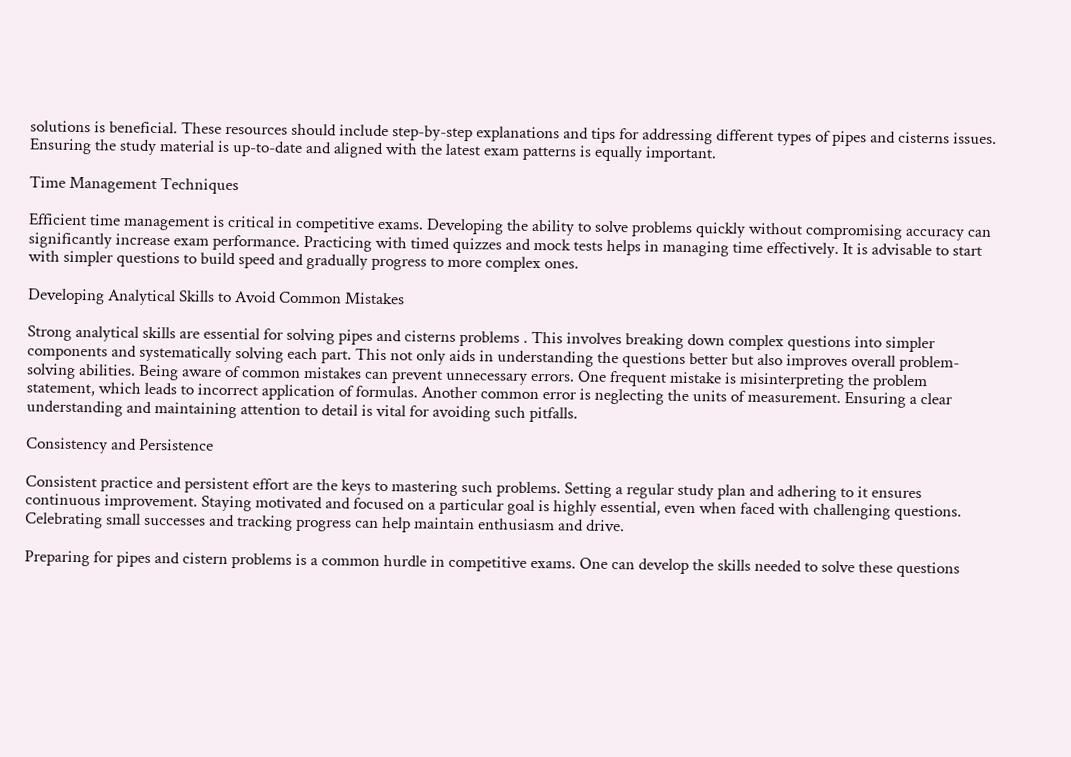solutions is beneficial. These resources should include step-by-step explanations and tips for addressing different types of pipes and cisterns issues. Ensuring the study material is up-to-date and aligned with the latest exam patterns is equally important.

Time Management Techniques

Efficient time management is critical in competitive exams. Developing the ability to solve problems quickly without compromising accuracy can significantly increase exam performance. Practicing with timed quizzes and mock tests helps in managing time effectively. It is advisable to start with simpler questions to build speed and gradually progress to more complex ones.

Developing Analytical Skills to Avoid Common Mistakes

Strong analytical skills are essential for solving pipes and cisterns problems . This involves breaking down complex questions into simpler components and systematically solving each part. This not only aids in understanding the questions better but also improves overall problem-solving abilities. Being aware of common mistakes can prevent unnecessary errors. One frequent mistake is misinterpreting the problem statement, which leads to incorrect application of formulas. Another common error is neglecting the units of measurement. Ensuring a clear understanding and maintaining attention to detail is vital for avoiding such pitfalls.

Consistency and Persistence

Consistent practice and persistent effort are the keys to mastering such problems. Setting a regular study plan and adhering to it ensures continuous improvement. Staying motivated and focused on a particular goal is highly essential, even when faced with challenging questions. Celebrating small successes and tracking progress can help maintain enthusiasm and drive.

Preparing for pipes and cistern problems is a common hurdle in competitive exams. One can develop the skills needed to solve these questions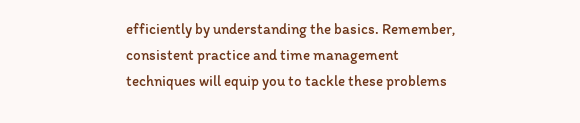efficiently by understanding the basics. Remember, consistent practice and time management techniques will equip you to tackle these problems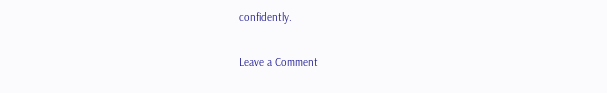confidently.

Leave a Comment